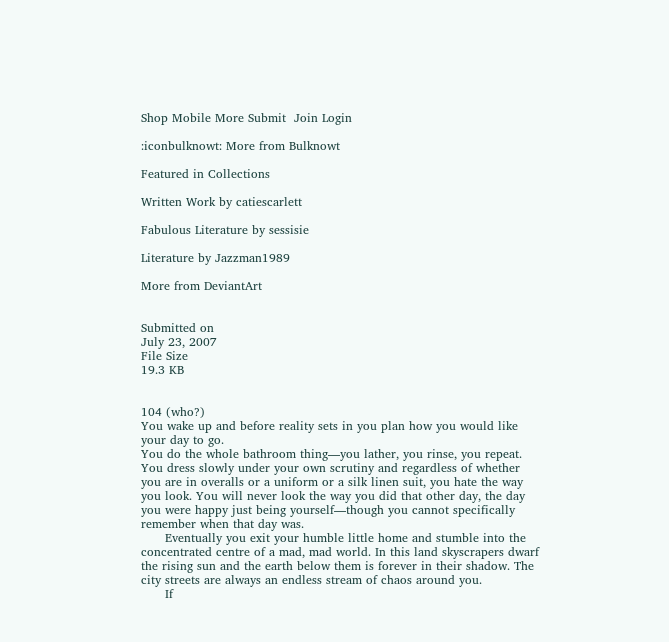Shop Mobile More Submit  Join Login

:iconbulknowt: More from Bulknowt

Featured in Collections

Written Work by catiescarlett

Fabulous Literature by sessisie

Literature by Jazzman1989

More from DeviantArt


Submitted on
July 23, 2007
File Size
19.3 KB


104 (who?)
You wake up and before reality sets in you plan how you would like your day to go.
You do the whole bathroom thing—you lather, you rinse, you repeat.
You dress slowly under your own scrutiny and regardless of whether you are in overalls or a uniform or a silk linen suit, you hate the way you look. You will never look the way you did that other day, the day you were happy just being yourself—though you cannot specifically remember when that day was.
      Eventually you exit your humble little home and stumble into the concentrated centre of a mad, mad world. In this land skyscrapers dwarf the rising sun and the earth below them is forever in their shadow. The city streets are always an endless stream of chaos around you.
      If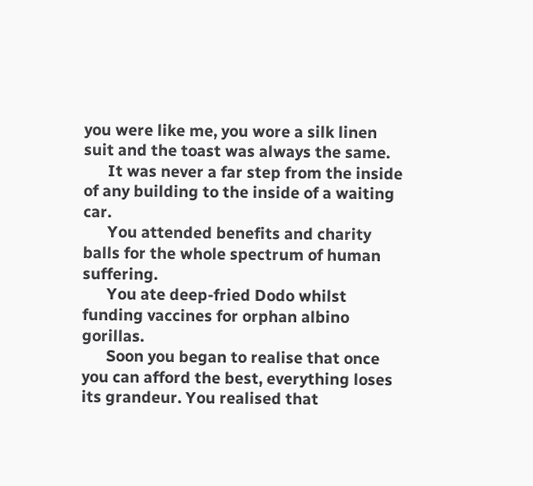you were like me, you wore a silk linen suit and the toast was always the same.
      It was never a far step from the inside of any building to the inside of a waiting car.
      You attended benefits and charity balls for the whole spectrum of human suffering.
      You ate deep-fried Dodo whilst funding vaccines for orphan albino gorillas.
      Soon you began to realise that once you can afford the best, everything loses its grandeur. You realised that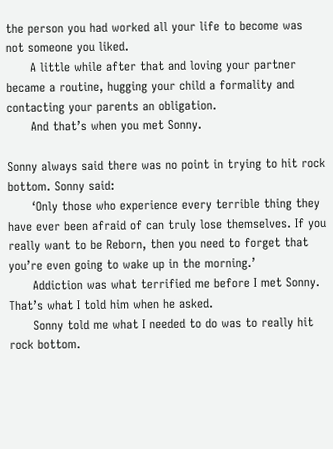the person you had worked all your life to become was not someone you liked.
      A little while after that and loving your partner became a routine, hugging your child a formality and contacting your parents an obligation.
      And that’s when you met Sonny.

Sonny always said there was no point in trying to hit rock bottom. Sonny said:
      ‘Only those who experience every terrible thing they have ever been afraid of can truly lose themselves. If you really want to be Reborn, then you need to forget that you’re even going to wake up in the morning.’
      Addiction was what terrified me before I met Sonny. That’s what I told him when he asked.
      Sonny told me what I needed to do was to really hit rock bottom.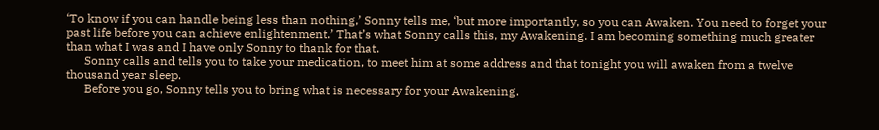‘To know if you can handle being less than nothing,’ Sonny tells me, ‘but more importantly, so you can Awaken. You need to forget your past life before you can achieve enlightenment.’ That’s what Sonny calls this, my Awakening. I am becoming something much greater than what I was and I have only Sonny to thank for that.
      Sonny calls and tells you to take your medication, to meet him at some address and that tonight you will awaken from a twelve thousand year sleep.
      Before you go, Sonny tells you to bring what is necessary for your Awakening.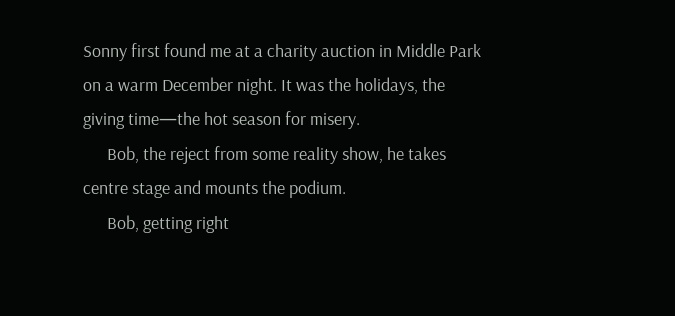Sonny first found me at a charity auction in Middle Park on a warm December night. It was the holidays, the giving time—the hot season for misery.
      Bob, the reject from some reality show, he takes centre stage and mounts the podium.
      Bob, getting right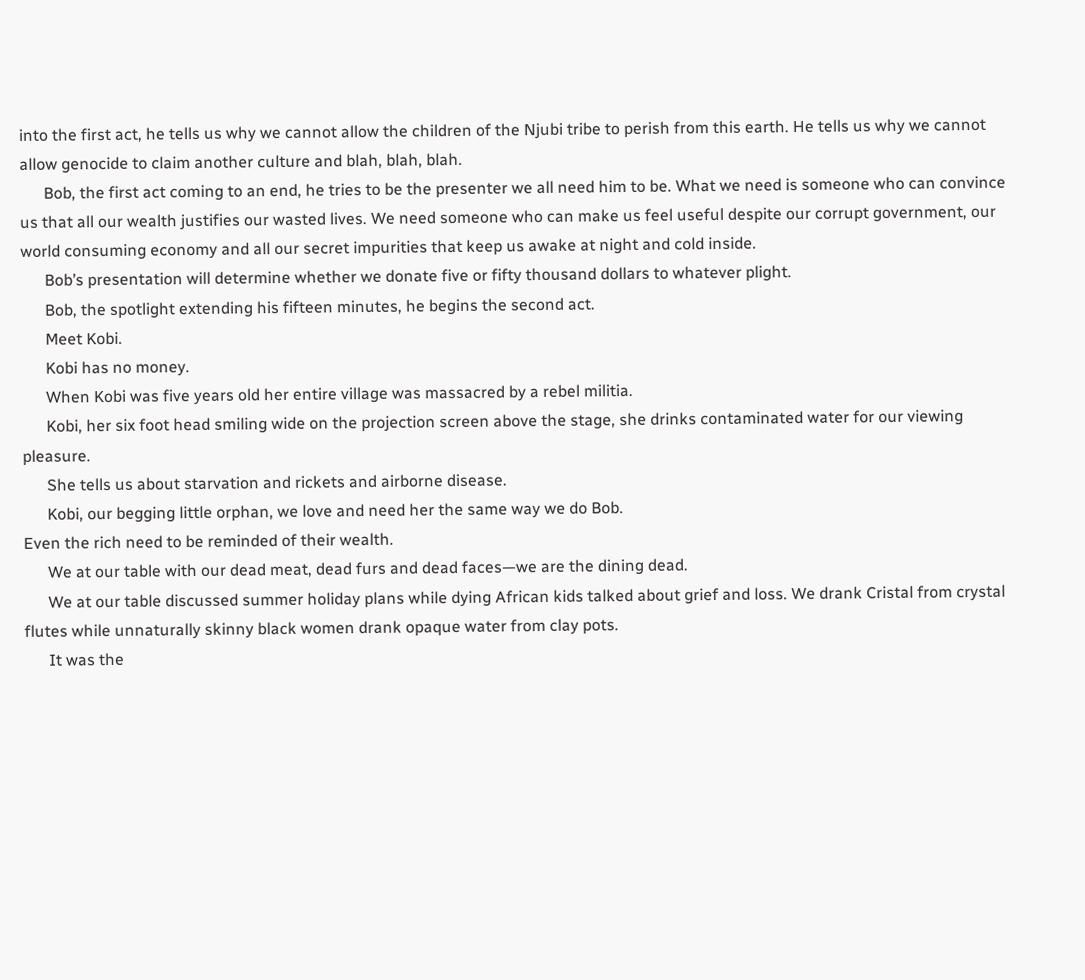into the first act, he tells us why we cannot allow the children of the Njubi tribe to perish from this earth. He tells us why we cannot allow genocide to claim another culture and blah, blah, blah.
      Bob, the first act coming to an end, he tries to be the presenter we all need him to be. What we need is someone who can convince us that all our wealth justifies our wasted lives. We need someone who can make us feel useful despite our corrupt government, our world consuming economy and all our secret impurities that keep us awake at night and cold inside.
      Bob’s presentation will determine whether we donate five or fifty thousand dollars to whatever plight.
      Bob, the spotlight extending his fifteen minutes, he begins the second act.
      Meet Kobi.
      Kobi has no money.
      When Kobi was five years old her entire village was massacred by a rebel militia.
      Kobi, her six foot head smiling wide on the projection screen above the stage, she drinks contaminated water for our viewing pleasure.
      She tells us about starvation and rickets and airborne disease.
      Kobi, our begging little orphan, we love and need her the same way we do Bob.
Even the rich need to be reminded of their wealth.
      We at our table with our dead meat, dead furs and dead faces—we are the dining dead.
      We at our table discussed summer holiday plans while dying African kids talked about grief and loss. We drank Cristal from crystal flutes while unnaturally skinny black women drank opaque water from clay pots.
      It was the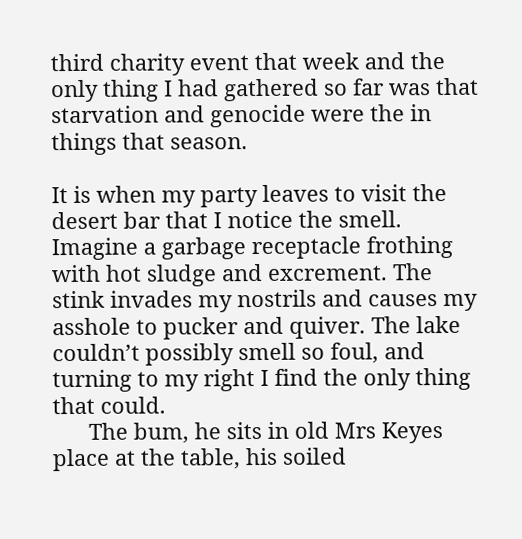third charity event that week and the only thing I had gathered so far was that starvation and genocide were the in things that season.

It is when my party leaves to visit the desert bar that I notice the smell. Imagine a garbage receptacle frothing with hot sludge and excrement. The stink invades my nostrils and causes my asshole to pucker and quiver. The lake couldn’t possibly smell so foul, and turning to my right I find the only thing that could.
      The bum, he sits in old Mrs Keyes place at the table, his soiled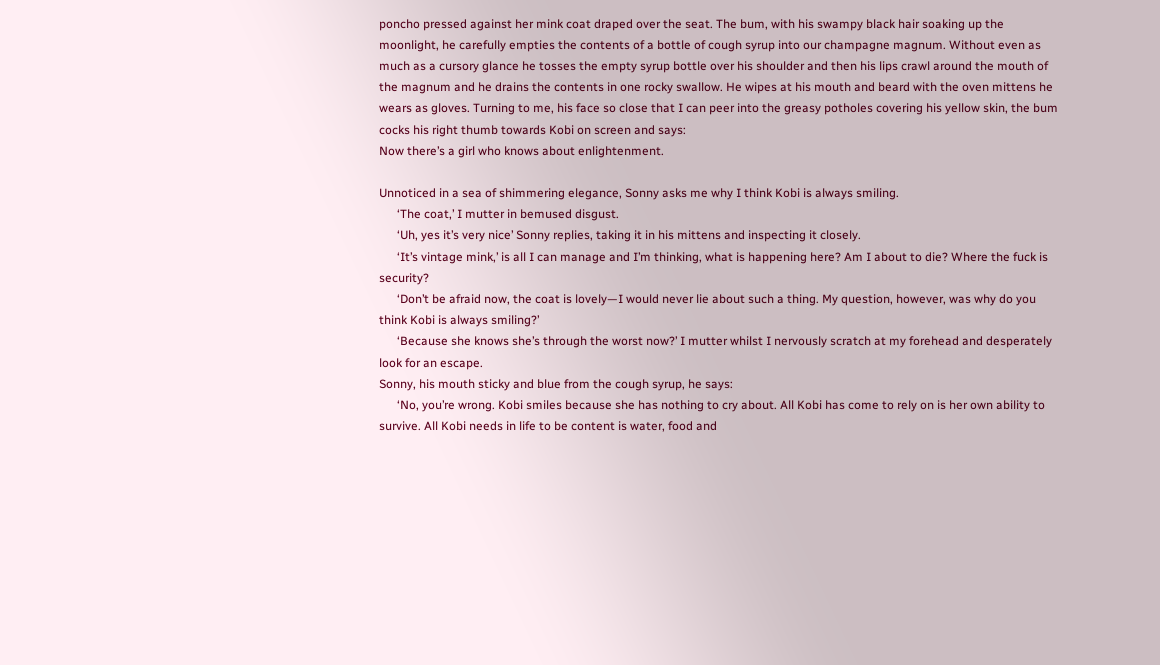poncho pressed against her mink coat draped over the seat. The bum, with his swampy black hair soaking up the moonlight, he carefully empties the contents of a bottle of cough syrup into our champagne magnum. Without even as much as a cursory glance he tosses the empty syrup bottle over his shoulder and then his lips crawl around the mouth of the magnum and he drains the contents in one rocky swallow. He wipes at his mouth and beard with the oven mittens he wears as gloves. Turning to me, his face so close that I can peer into the greasy potholes covering his yellow skin, the bum cocks his right thumb towards Kobi on screen and says:
Now there’s a girl who knows about enlightenment.

Unnoticed in a sea of shimmering elegance, Sonny asks me why I think Kobi is always smiling.
      ‘The coat,’ I mutter in bemused disgust.
      ‘Uh, yes it’s very nice’ Sonny replies, taking it in his mittens and inspecting it closely.
      ‘It’s vintage mink,’ is all I can manage and I’m thinking, what is happening here? Am I about to die? Where the fuck is security?
      ‘Don’t be afraid now, the coat is lovely—I would never lie about such a thing. My question, however, was why do you think Kobi is always smiling?’
      ‘Because she knows she’s through the worst now?’ I mutter whilst I nervously scratch at my forehead and desperately look for an escape.
Sonny, his mouth sticky and blue from the cough syrup, he says:
      ‘No, you’re wrong. Kobi smiles because she has nothing to cry about. All Kobi has come to rely on is her own ability to survive. All Kobi needs in life to be content is water, food and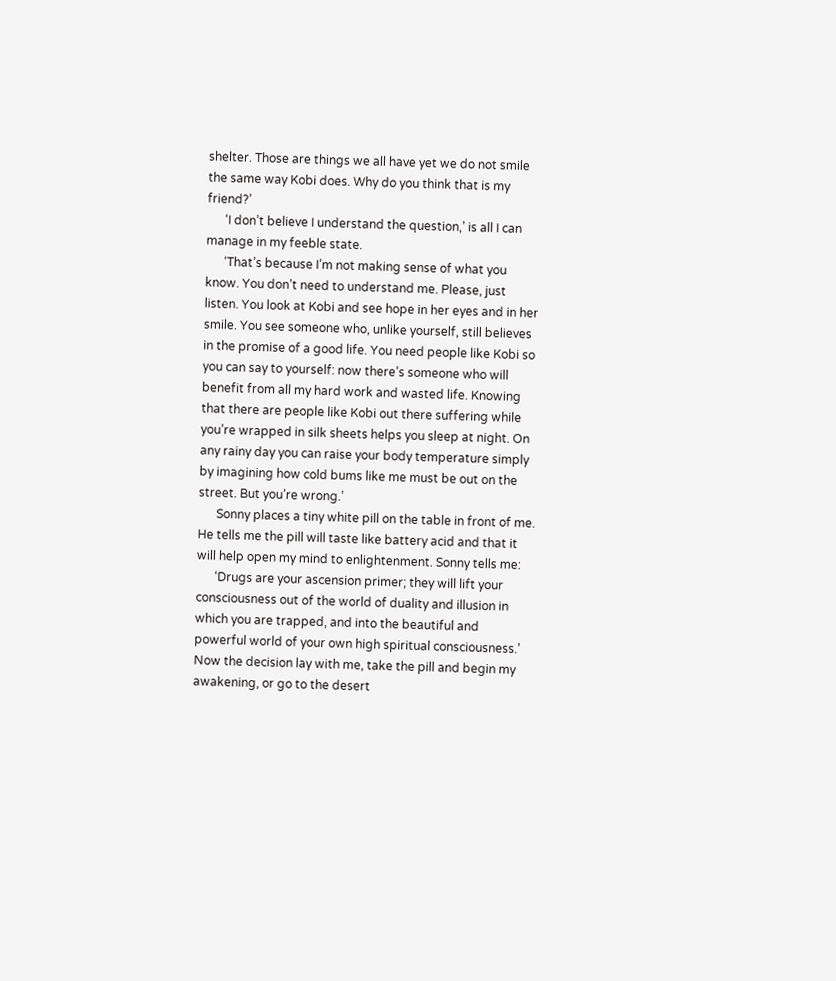shelter. Those are things we all have yet we do not smile the same way Kobi does. Why do you think that is my friend?’
      ‘I don’t believe I understand the question,’ is all I can manage in my feeble state.
      ‘That’s because I’m not making sense of what you know. You don’t need to understand me. Please, just listen. You look at Kobi and see hope in her eyes and in her smile. You see someone who, unlike yourself, still believes in the promise of a good life. You need people like Kobi so you can say to yourself: now there’s someone who will benefit from all my hard work and wasted life. Knowing that there are people like Kobi out there suffering while you’re wrapped in silk sheets helps you sleep at night. On any rainy day you can raise your body temperature simply by imagining how cold bums like me must be out on the street. But you’re wrong.’
      Sonny places a tiny white pill on the table in front of me. He tells me the pill will taste like battery acid and that it will help open my mind to enlightenment. Sonny tells me:
      ‘Drugs are your ascension primer; they will lift your consciousness out of the world of duality and illusion in which you are trapped, and into the beautiful and powerful world of your own high spiritual consciousness.’
Now the decision lay with me, take the pill and begin my awakening, or go to the desert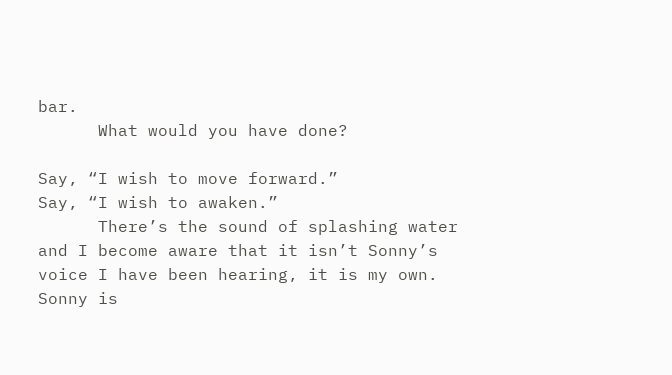bar.
      What would you have done?

Say, “I wish to move forward.”
Say, “I wish to awaken.”
      There’s the sound of splashing water and I become aware that it isn’t Sonny’s voice I have been hearing, it is my own. Sonny is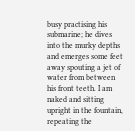busy practising his submarine; he dives into the murky depths and emerges some feet away spouting a jet of water from between his front teeth. I am naked and sitting upright in the fountain, repeating the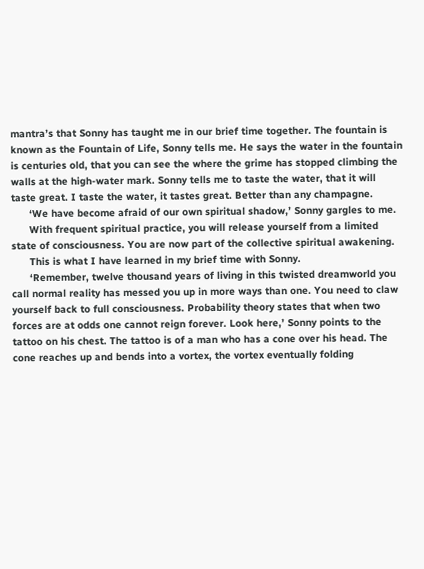mantra’s that Sonny has taught me in our brief time together. The fountain is known as the Fountain of Life, Sonny tells me. He says the water in the fountain is centuries old, that you can see the where the grime has stopped climbing the walls at the high-water mark. Sonny tells me to taste the water, that it will taste great. I taste the water, it tastes great. Better than any champagne.
      ‘We have become afraid of our own spiritual shadow,’ Sonny gargles to me.
      With frequent spiritual practice, you will release yourself from a limited state of consciousness. You are now part of the collective spiritual awakening.
      This is what I have learned in my brief time with Sonny.
      ‘Remember, twelve thousand years of living in this twisted dreamworld you call normal reality has messed you up in more ways than one. You need to claw yourself back to full consciousness. Probability theory states that when two forces are at odds one cannot reign forever. Look here,’ Sonny points to the tattoo on his chest. The tattoo is of a man who has a cone over his head. The cone reaches up and bends into a vortex, the vortex eventually folding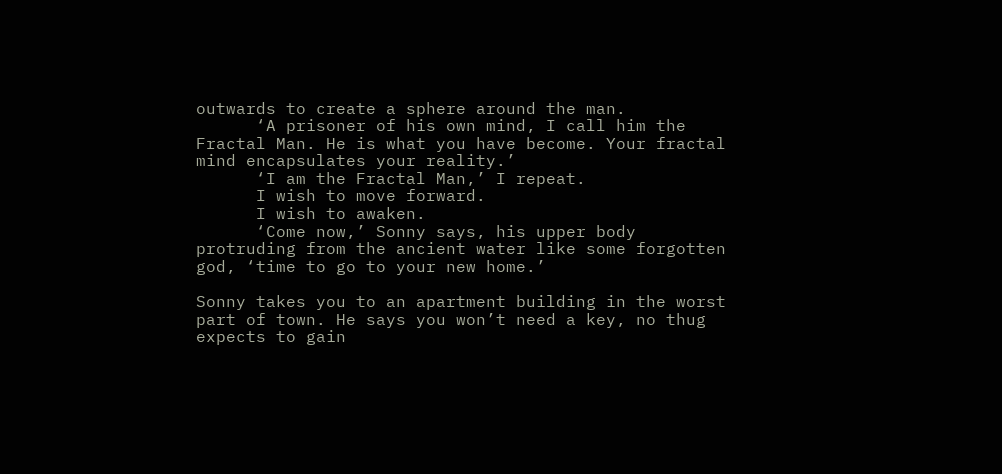outwards to create a sphere around the man.
      ‘A prisoner of his own mind, I call him the Fractal Man. He is what you have become. Your fractal mind encapsulates your reality.’
      ‘I am the Fractal Man,’ I repeat.
      I wish to move forward.
      I wish to awaken.
      ‘Come now,’ Sonny says, his upper body protruding from the ancient water like some forgotten god, ‘time to go to your new home.’

Sonny takes you to an apartment building in the worst part of town. He says you won’t need a key, no thug expects to gain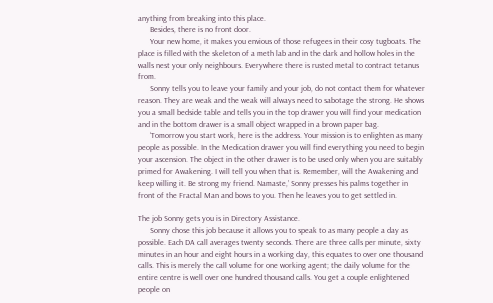anything from breaking into this place.
      Besides, there is no front door.
      Your new home, it makes you envious of those refugees in their cosy tugboats. The place is filled with the skeleton of a meth lab and in the dark and hollow holes in the walls nest your only neighbours. Everywhere there is rusted metal to contract tetanus from.
      Sonny tells you to leave your family and your job, do not contact them for whatever reason. They are weak and the weak will always need to sabotage the strong. He shows you a small bedside table and tells you in the top drawer you will find your medication and in the bottom drawer is a small object wrapped in a brown paper bag.
      ‘Tomorrow you start work, here is the address. Your mission is to enlighten as many people as possible. In the Medication drawer you will find everything you need to begin your ascension. The object in the other drawer is to be used only when you are suitably primed for Awakening. I will tell you when that is. Remember, will the Awakening and keep willing it. Be strong my friend. Namaste,’ Sonny presses his palms together in front of the Fractal Man and bows to you. Then he leaves you to get settled in.

The job Sonny gets you is in Directory Assistance.
      Sonny chose this job because it allows you to speak to as many people a day as possible. Each DA call averages twenty seconds. There are three calls per minute, sixty minutes in an hour and eight hours in a working day, this equates to over one thousand calls. This is merely the call volume for one working agent; the daily volume for the entire centre is well over one hundred thousand calls. You get a couple enlightened people on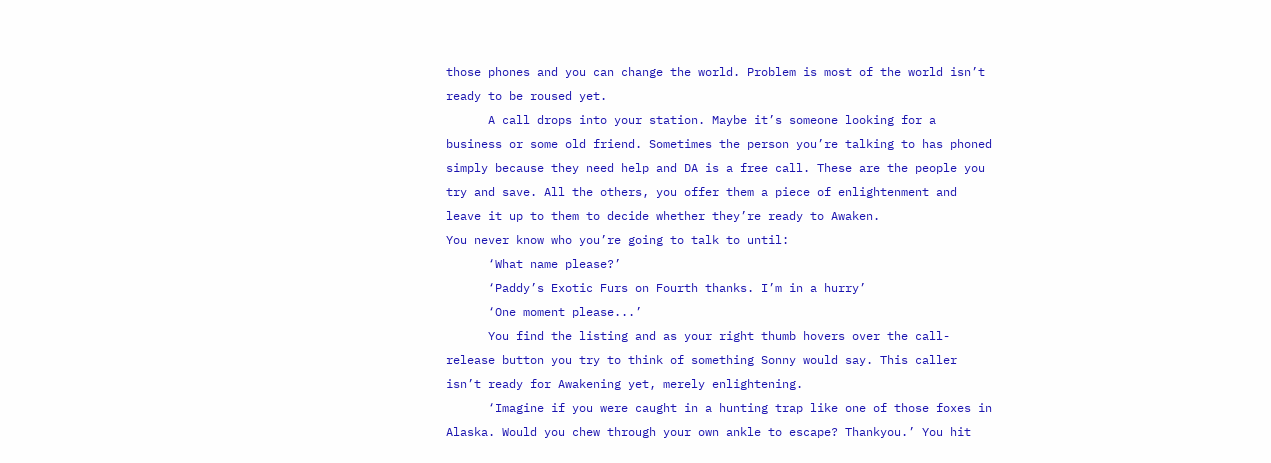those phones and you can change the world. Problem is most of the world isn’t ready to be roused yet.
      A call drops into your station. Maybe it’s someone looking for a business or some old friend. Sometimes the person you’re talking to has phoned simply because they need help and DA is a free call. These are the people you try and save. All the others, you offer them a piece of enlightenment and leave it up to them to decide whether they’re ready to Awaken.
You never know who you’re going to talk to until:
      ‘What name please?’
      ‘Paddy’s Exotic Furs on Fourth thanks. I’m in a hurry’
      ‘One moment please...’
      You find the listing and as your right thumb hovers over the call-release button you try to think of something Sonny would say. This caller isn’t ready for Awakening yet, merely enlightening.
      ‘Imagine if you were caught in a hunting trap like one of those foxes in Alaska. Would you chew through your own ankle to escape? Thankyou.’ You hit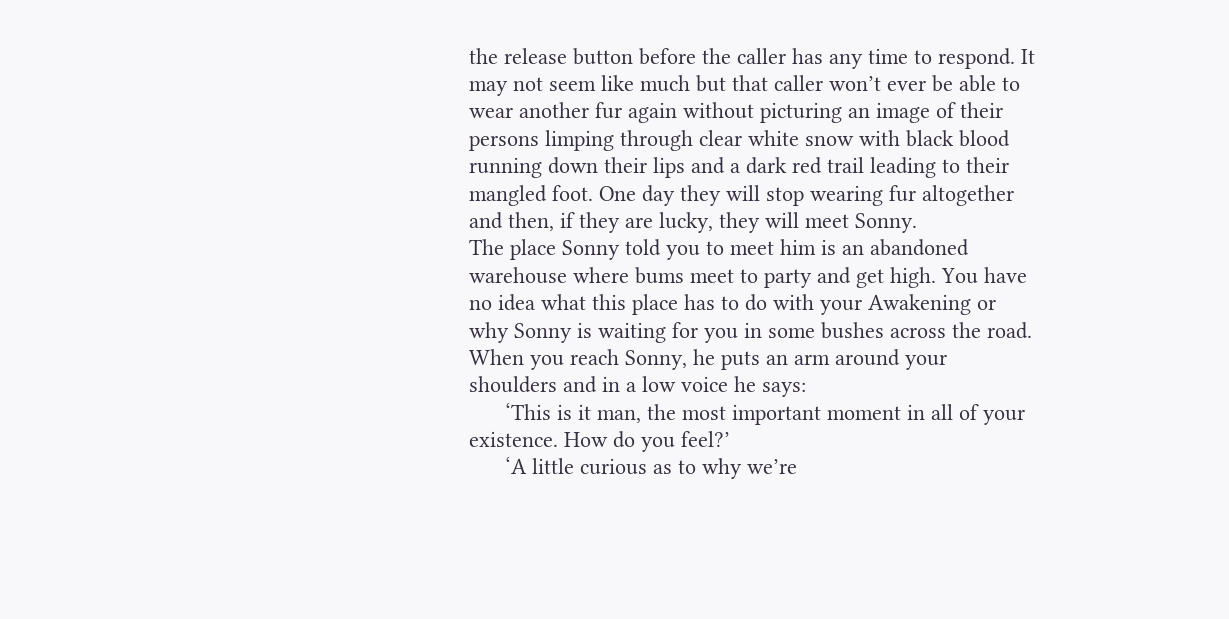the release button before the caller has any time to respond. It may not seem like much but that caller won’t ever be able to wear another fur again without picturing an image of their persons limping through clear white snow with black blood running down their lips and a dark red trail leading to their mangled foot. One day they will stop wearing fur altogether and then, if they are lucky, they will meet Sonny.
The place Sonny told you to meet him is an abandoned warehouse where bums meet to party and get high. You have no idea what this place has to do with your Awakening or why Sonny is waiting for you in some bushes across the road. When you reach Sonny, he puts an arm around your shoulders and in a low voice he says:
      ‘This is it man, the most important moment in all of your existence. How do you feel?’
      ‘A little curious as to why we’re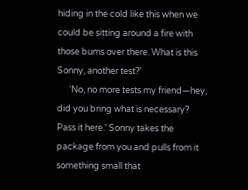hiding in the cold like this when we could be sitting around a fire with those bums over there. What is this Sonny, another test?’
      ‘No, no more tests my friend—hey, did you bring what is necessary? Pass it here.’ Sonny takes the package from you and pulls from it something small that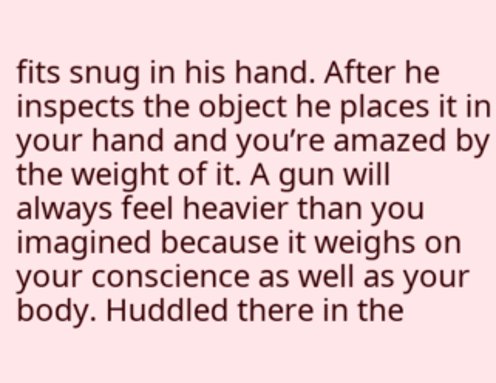fits snug in his hand. After he inspects the object he places it in your hand and you’re amazed by the weight of it. A gun will always feel heavier than you imagined because it weighs on your conscience as well as your body. Huddled there in the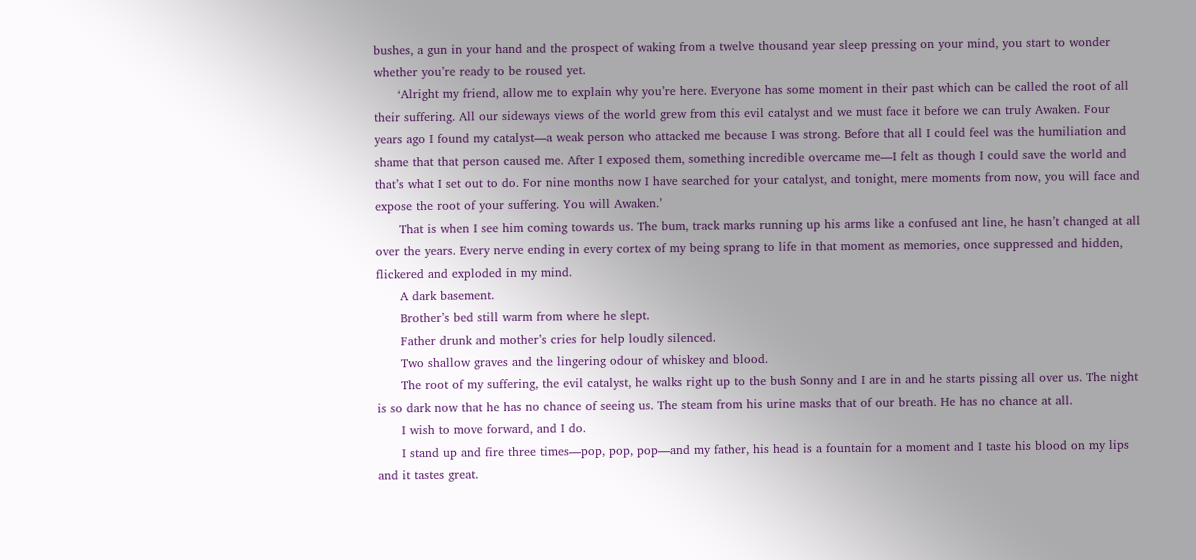bushes, a gun in your hand and the prospect of waking from a twelve thousand year sleep pressing on your mind, you start to wonder whether you’re ready to be roused yet.
      ‘Alright my friend, allow me to explain why you’re here. Everyone has some moment in their past which can be called the root of all their suffering. All our sideways views of the world grew from this evil catalyst and we must face it before we can truly Awaken. Four years ago I found my catalyst—a weak person who attacked me because I was strong. Before that all I could feel was the humiliation and shame that that person caused me. After I exposed them, something incredible overcame me—I felt as though I could save the world and that’s what I set out to do. For nine months now I have searched for your catalyst, and tonight, mere moments from now, you will face and expose the root of your suffering. You will Awaken.’
      That is when I see him coming towards us. The bum, track marks running up his arms like a confused ant line, he hasn’t changed at all over the years. Every nerve ending in every cortex of my being sprang to life in that moment as memories, once suppressed and hidden, flickered and exploded in my mind.
      A dark basement.
      Brother’s bed still warm from where he slept.
      Father drunk and mother’s cries for help loudly silenced.
      Two shallow graves and the lingering odour of whiskey and blood.
      The root of my suffering, the evil catalyst, he walks right up to the bush Sonny and I are in and he starts pissing all over us. The night is so dark now that he has no chance of seeing us. The steam from his urine masks that of our breath. He has no chance at all.
      I wish to move forward, and I do.
      I stand up and fire three times—pop, pop, pop—and my father, his head is a fountain for a moment and I taste his blood on my lips and it tastes great.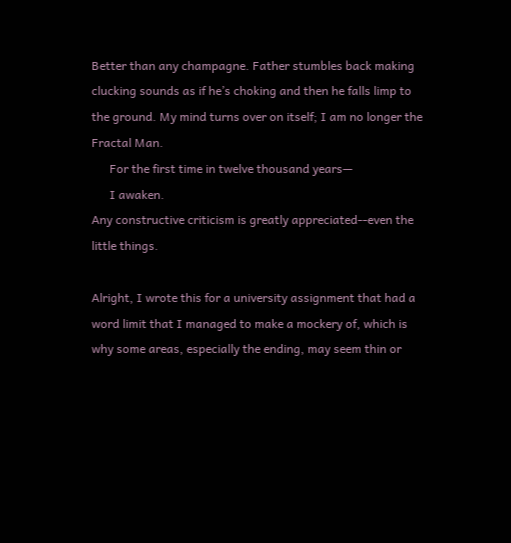Better than any champagne. Father stumbles back making clucking sounds as if he’s choking and then he falls limp to the ground. My mind turns over on itself; I am no longer the Fractal Man.
      For the first time in twelve thousand years—
      I awaken.
Any constructive criticism is greatly appreciated--even the little things.

Alright, I wrote this for a university assignment that had a word limit that I managed to make a mockery of, which is why some areas, especially the ending, may seem thin or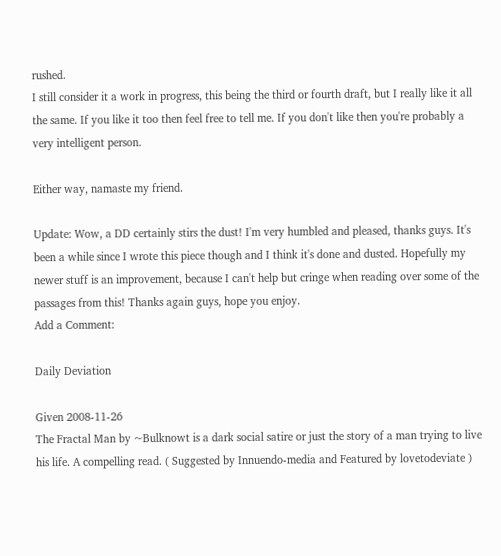rushed.
I still consider it a work in progress, this being the third or fourth draft, but I really like it all the same. If you like it too then feel free to tell me. If you don't like then you're probably a very intelligent person.

Either way, namaste my friend.

Update: Wow, a DD certainly stirs the dust! I'm very humbled and pleased, thanks guys. It's been a while since I wrote this piece though and I think it's done and dusted. Hopefully my newer stuff is an improvement, because I can't help but cringe when reading over some of the passages from this! Thanks again guys, hope you enjoy.
Add a Comment:

Daily Deviation

Given 2008-11-26
The Fractal Man by ~Bulknowt is a dark social satire or just the story of a man trying to live his life. A compelling read. ( Suggested by Innuendo-media and Featured by lovetodeviate )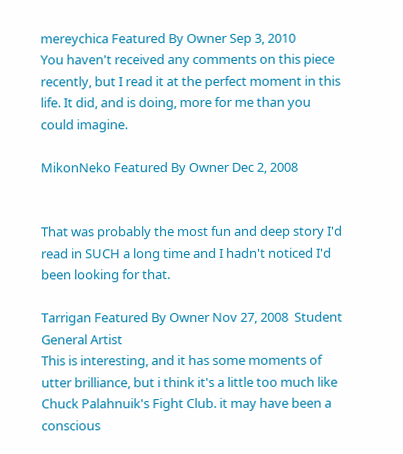mereychica Featured By Owner Sep 3, 2010
You haven't received any comments on this piece recently, but I read it at the perfect moment in this life. It did, and is doing, more for me than you could imagine.

MikonNeko Featured By Owner Dec 2, 2008


That was probably the most fun and deep story I'd read in SUCH a long time and I hadn't noticed I'd been looking for that.

Tarrigan Featured By Owner Nov 27, 2008  Student General Artist
This is interesting, and it has some moments of utter brilliance, but i think it's a little too much like Chuck Palahnuik's Fight Club. it may have been a conscious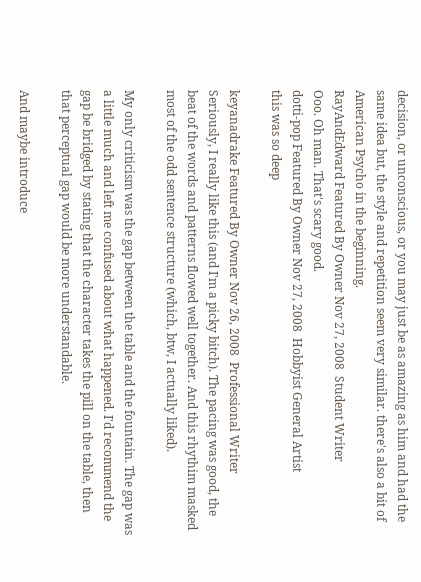decision, or unconscious, or you may just be as amazing as him and had the same idea but, the style and repetition seem very similar. there's also a bit of American Psycho in the beginning.
RayAndEdward Featured By Owner Nov 27, 2008  Student Writer
Ooo. Oh man. That's scary good.
dotti-pop Featured By Owner Nov 27, 2008  Hobbyist General Artist
this was so deep

keyanadrake Featured By Owner Nov 26, 2008  Professional Writer
Seriously, I really like this (and I'm a picky bitch). The pacing was good, the beat of the words and patterns flowed well together. And this rhythim masked most of the odd sentence structure (which, btw, I actually liked).

My only criticism was the gap between the table and the fountain. The gap was a little much and left me confused about what happened. I'd recommend the gap be bridged by stating that the character takes the pill on the table, then that perceptual gap would be more understandable.

And maybe introduce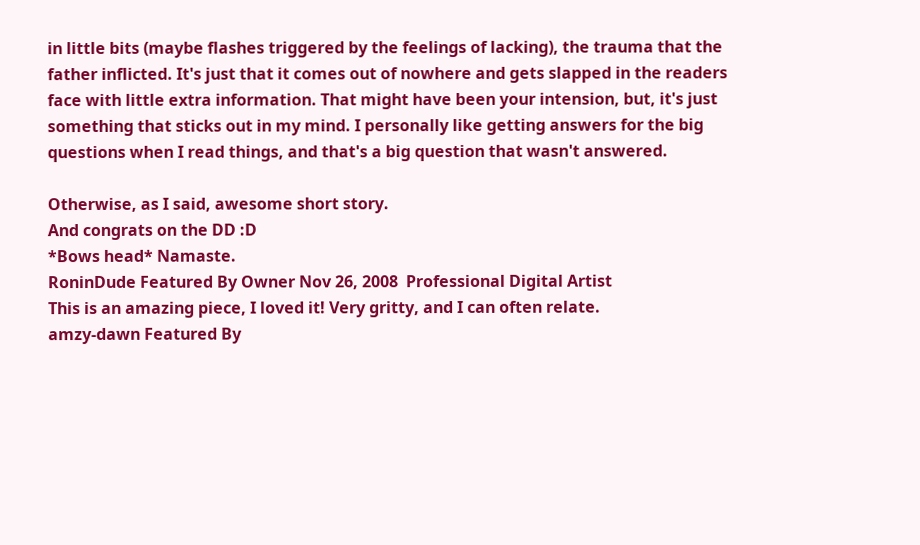in little bits (maybe flashes triggered by the feelings of lacking), the trauma that the father inflicted. It's just that it comes out of nowhere and gets slapped in the readers face with little extra information. That might have been your intension, but, it's just something that sticks out in my mind. I personally like getting answers for the big questions when I read things, and that's a big question that wasn't answered.

Otherwise, as I said, awesome short story.
And congrats on the DD :D
*Bows head* Namaste.
RoninDude Featured By Owner Nov 26, 2008  Professional Digital Artist
This is an amazing piece, I loved it! Very gritty, and I can often relate.
amzy-dawn Featured By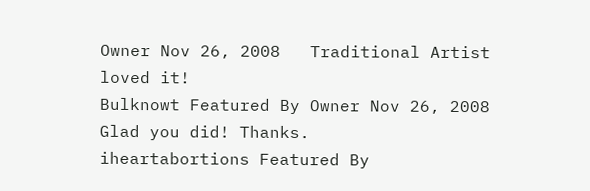Owner Nov 26, 2008   Traditional Artist
loved it!
Bulknowt Featured By Owner Nov 26, 2008
Glad you did! Thanks.
iheartabortions Featured By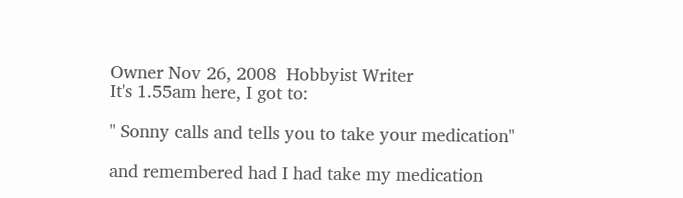Owner Nov 26, 2008  Hobbyist Writer
It's 1.55am here, I got to:

" Sonny calls and tells you to take your medication"

and remembered had I had take my medication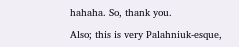hahaha. So, thank you.

Also; this is very Palahniuk-esque,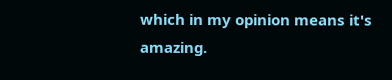which in my opinion means it's amazing.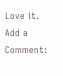Love it.
Add a Comment: